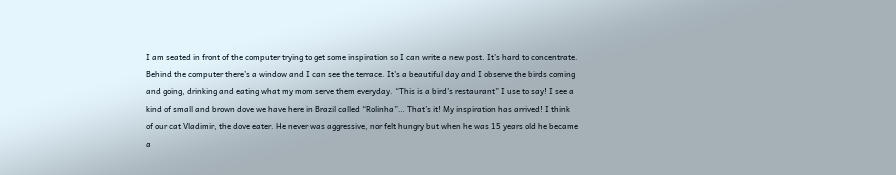I am seated in front of the computer trying to get some inspiration so I can write a new post. It’s hard to concentrate. Behind the computer there’s a window and I can see the terrace. It’s a beautiful day and I observe the birds coming and going, drinking and eating what my mom serve them everyday. “This is a bird’s restaurant” I use to say! I see a kind of small and brown dove we have here in Brazil called “Rolinha”… That’s it! My inspiration has arrived! I think of our cat Vladimir, the dove eater. He never was aggressive, nor felt hungry but when he was 15 years old he became a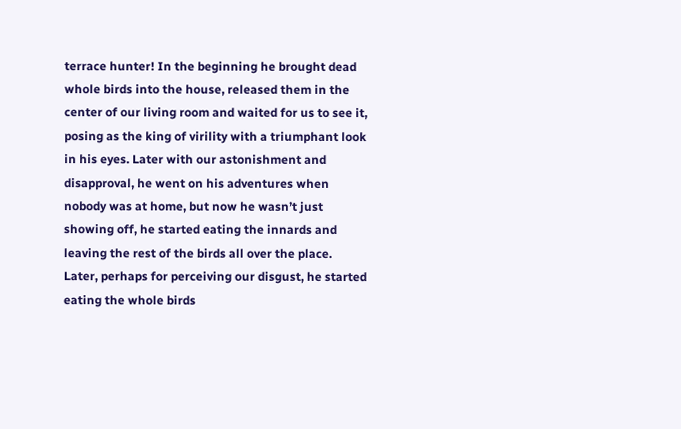terrace hunter! In the beginning he brought dead whole birds into the house, released them in the center of our living room and waited for us to see it, posing as the king of virility with a triumphant look in his eyes. Later with our astonishment and disapproval, he went on his adventures when nobody was at home, but now he wasn’t just showing off, he started eating the innards and leaving the rest of the birds all over the place. Later, perhaps for perceiving our disgust, he started eating the whole birds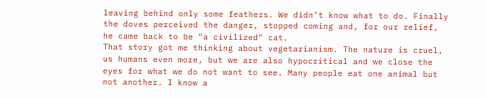leaving behind only some feathers. We didn’t know what to do. Finally the doves perceived the danger, stopped coming and, for our relief, he came back to be "a civilized" cat.
That story got me thinking about vegetarianism. The nature is cruel, us humans even more, but we are also hypocritical and we close the eyes for what we do not want to see. Many people eat one animal but not another. I know a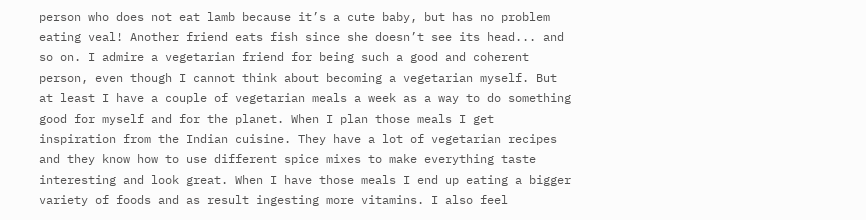person who does not eat lamb because it’s a cute baby, but has no problem eating veal! Another friend eats fish since she doesn’t see its head... and so on. I admire a vegetarian friend for being such a good and coherent person, even though I cannot think about becoming a vegetarian myself. But at least I have a couple of vegetarian meals a week as a way to do something good for myself and for the planet. When I plan those meals I get inspiration from the Indian cuisine. They have a lot of vegetarian recipes and they know how to use different spice mixes to make everything taste interesting and look great. When I have those meals I end up eating a bigger variety of foods and as result ingesting more vitamins. I also feel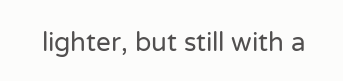lighter, but still with a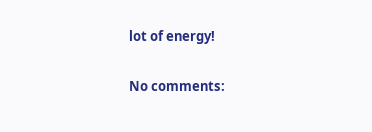lot of energy!

No comments: